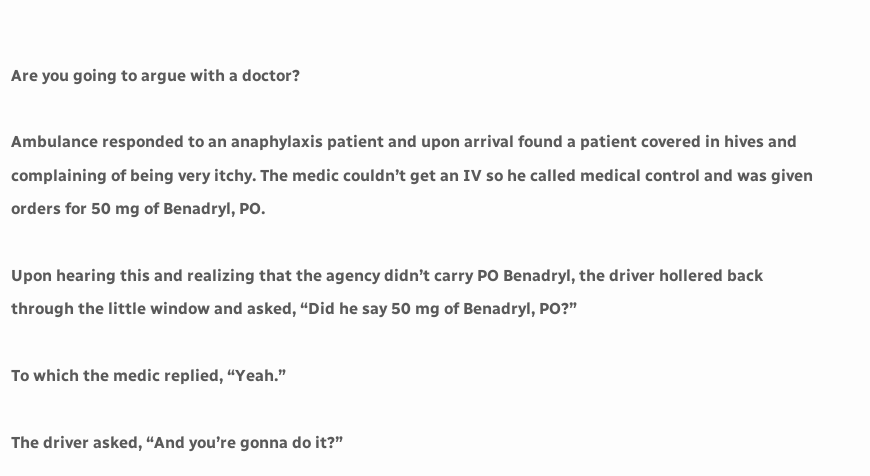Are you going to argue with a doctor?

Ambulance responded to an anaphylaxis patient and upon arrival found a patient covered in hives and complaining of being very itchy. The medic couldn’t get an IV so he called medical control and was given orders for 50 mg of Benadryl, PO.

Upon hearing this and realizing that the agency didn’t carry PO Benadryl, the driver hollered back through the little window and asked, “Did he say 50 mg of Benadryl, PO?”

To which the medic replied, “Yeah.”

The driver asked, “And you’re gonna do it?”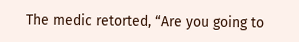The medic retorted, “Are you going to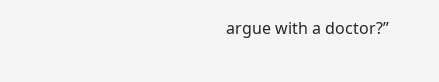argue with a doctor?”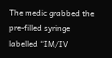The medic grabbed the pre-filled syringe labelled “IM/IV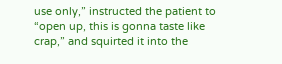use only,” instructed the patient to “open up, this is gonna taste like crap,” and squirted it into the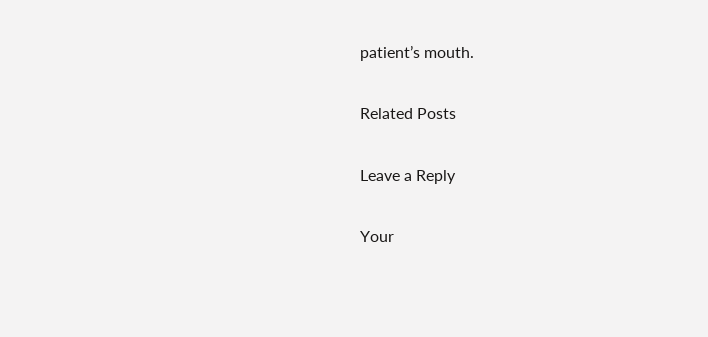patient’s mouth.

Related Posts

Leave a Reply

Your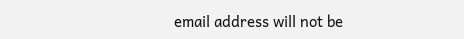email address will not be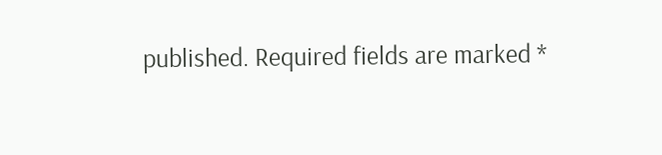published. Required fields are marked *